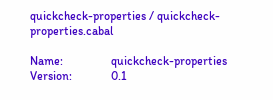quickcheck-properties / quickcheck-properties.cabal

Name:                quickcheck-properties
Version:             0.1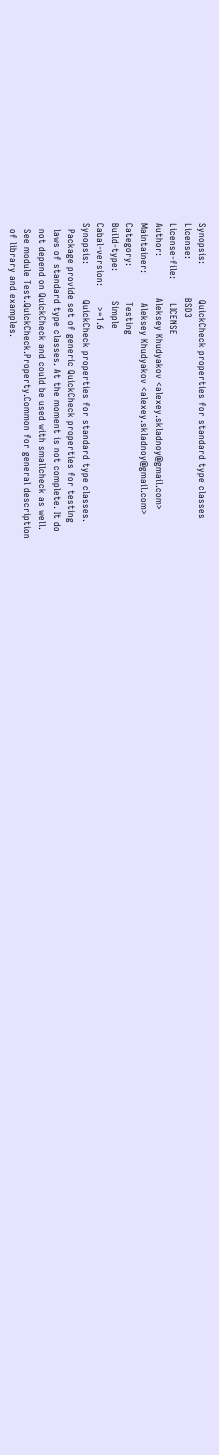Synopsis:            QuickCheck properties for standard type classes
License:             BSD3
License-file:        LICENSE
Author:              Aleksey Khudyakov <alexey.skladnoy@gmail.com>
Maintainer:          Aleksey Khudyakov <alexey.skladnoy@gmail.com>
Category:            Testing
Build-type:          Simple
Cabal-version:       >=1.6
Synopsis:            QuickCheck properties for standard type classes.
  Package provide set of generic QuickCheck properties for testing
  laws of standard type classes. At the moment is not complete. It do
  not depend on QuickCheck and could be used with smallcheck as well.
  See module Test.QuickCheck.Property.Common for general description
  of library and examples.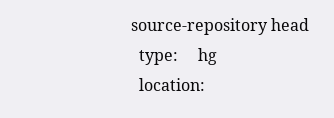source-repository head
  type:     hg
  location: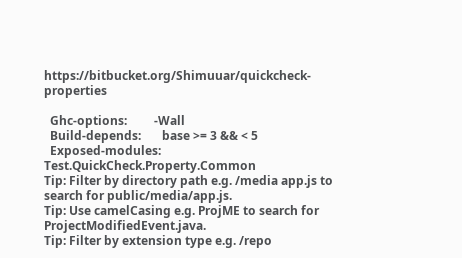https://bitbucket.org/Shimuuar/quickcheck-properties

  Ghc-options:         -Wall
  Build-depends:       base >= 3 && < 5
  Exposed-modules:     Test.QuickCheck.Property.Common
Tip: Filter by directory path e.g. /media app.js to search for public/media/app.js.
Tip: Use camelCasing e.g. ProjME to search for ProjectModifiedEvent.java.
Tip: Filter by extension type e.g. /repo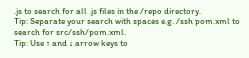.js to search for all .js files in the /repo directory.
Tip: Separate your search with spaces e.g. /ssh pom.xml to search for src/ssh/pom.xml.
Tip: Use ↑ and ↓ arrow keys to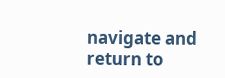navigate and return to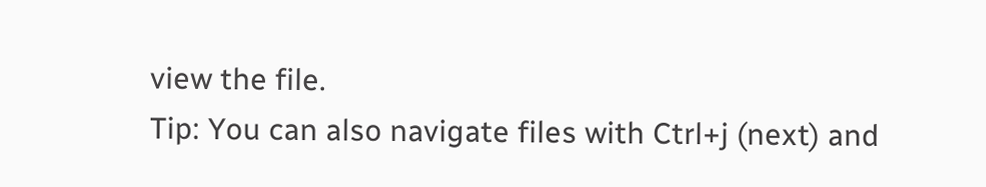view the file.
Tip: You can also navigate files with Ctrl+j (next) and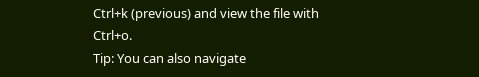Ctrl+k (previous) and view the file with Ctrl+o.
Tip: You can also navigate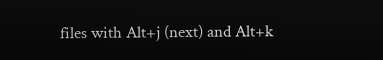files with Alt+j (next) and Alt+k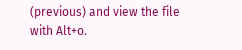(previous) and view the file with Alt+o.